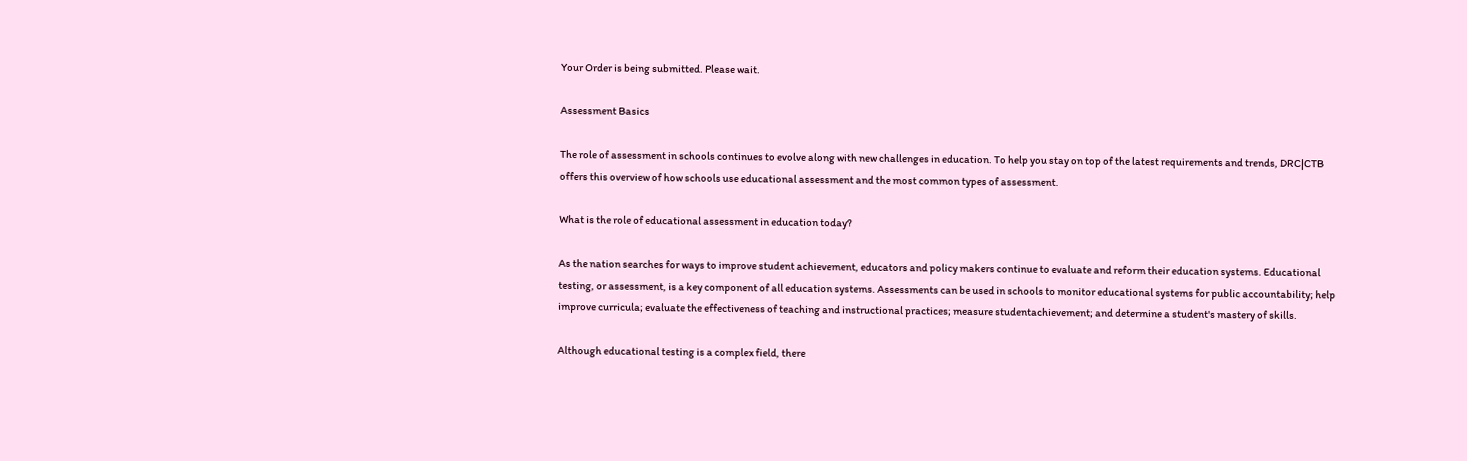Your Order is being submitted. Please wait.

Assessment Basics

The role of assessment in schools continues to evolve along with new challenges in education. To help you stay on top of the latest requirements and trends, DRC|CTB offers this overview of how schools use educational assessment and the most common types of assessment.

What is the role of educational assessment in education today?

As the nation searches for ways to improve student achievement, educators and policy makers continue to evaluate and reform their education systems. Educational testing, or assessment, is a key component of all education systems. Assessments can be used in schools to monitor educational systems for public accountability; help improve curricula; evaluate the effectiveness of teaching and instructional practices; measure studentachievement; and determine a student's mastery of skills.

Although educational testing is a complex field, there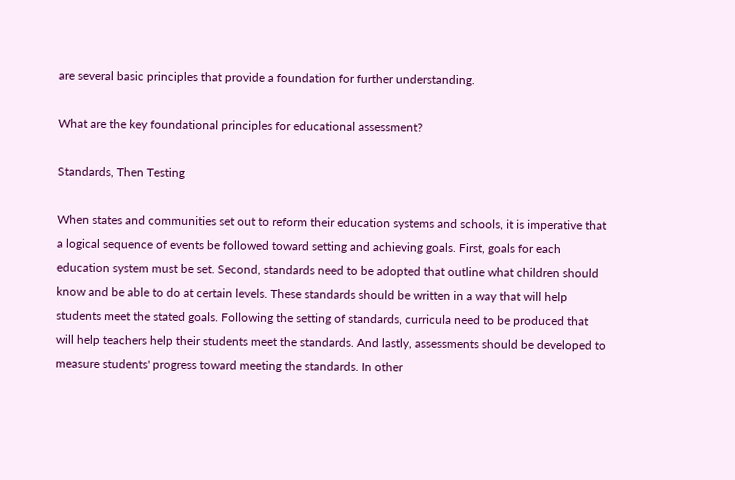are several basic principles that provide a foundation for further understanding.

What are the key foundational principles for educational assessment?

Standards, Then Testing

When states and communities set out to reform their education systems and schools, it is imperative that a logical sequence of events be followed toward setting and achieving goals. First, goals for each education system must be set. Second, standards need to be adopted that outline what children should know and be able to do at certain levels. These standards should be written in a way that will help students meet the stated goals. Following the setting of standards, curricula need to be produced that will help teachers help their students meet the standards. And lastly, assessments should be developed to measure students' progress toward meeting the standards. In other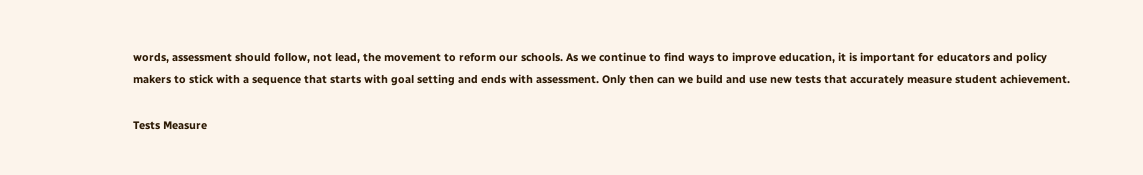words, assessment should follow, not lead, the movement to reform our schools. As we continue to find ways to improve education, it is important for educators and policy makers to stick with a sequence that starts with goal setting and ends with assessment. Only then can we build and use new tests that accurately measure student achievement.

Tests Measure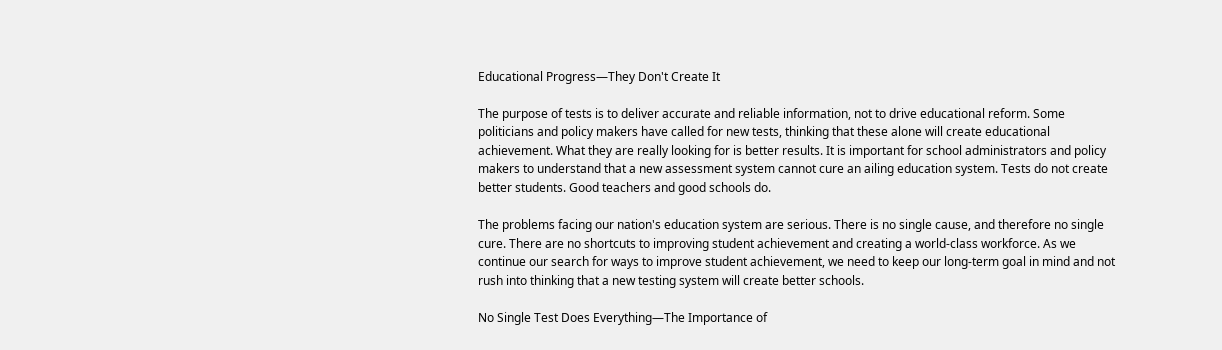Educational Progress—They Don't Create It

The purpose of tests is to deliver accurate and reliable information, not to drive educational reform. Some politicians and policy makers have called for new tests, thinking that these alone will create educational achievement. What they are really looking for is better results. It is important for school administrators and policy makers to understand that a new assessment system cannot cure an ailing education system. Tests do not create better students. Good teachers and good schools do.

The problems facing our nation's education system are serious. There is no single cause, and therefore no single cure. There are no shortcuts to improving student achievement and creating a world-class workforce. As we continue our search for ways to improve student achievement, we need to keep our long-term goal in mind and not rush into thinking that a new testing system will create better schools.

No Single Test Does Everything—The Importance of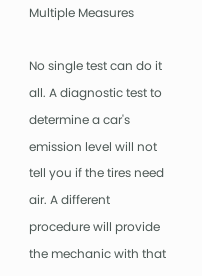Multiple Measures

No single test can do it all. A diagnostic test to determine a car's emission level will not tell you if the tires need air. A different procedure will provide the mechanic with that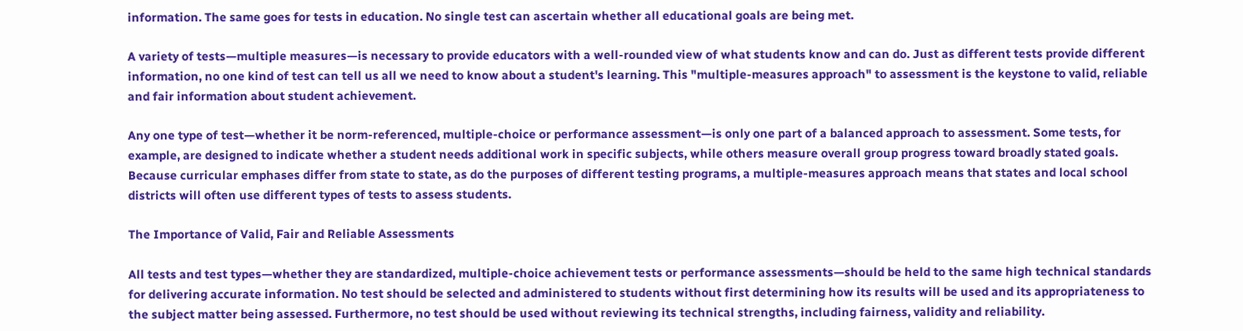information. The same goes for tests in education. No single test can ascertain whether all educational goals are being met.

A variety of tests—multiple measures—is necessary to provide educators with a well-rounded view of what students know and can do. Just as different tests provide different information, no one kind of test can tell us all we need to know about a student's learning. This "multiple-measures approach" to assessment is the keystone to valid, reliable and fair information about student achievement.

Any one type of test—whether it be norm-referenced, multiple-choice or performance assessment—is only one part of a balanced approach to assessment. Some tests, for example, are designed to indicate whether a student needs additional work in specific subjects, while others measure overall group progress toward broadly stated goals. Because curricular emphases differ from state to state, as do the purposes of different testing programs, a multiple-measures approach means that states and local school districts will often use different types of tests to assess students.

The Importance of Valid, Fair and Reliable Assessments

All tests and test types—whether they are standardized, multiple-choice achievement tests or performance assessments—should be held to the same high technical standards for delivering accurate information. No test should be selected and administered to students without first determining how its results will be used and its appropriateness to the subject matter being assessed. Furthermore, no test should be used without reviewing its technical strengths, including fairness, validity and reliability.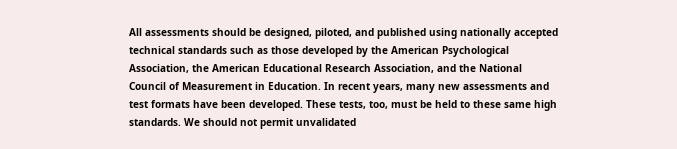All assessments should be designed, piloted, and published using nationally accepted technical standards such as those developed by the American Psychological Association, the American Educational Research Association, and the National Council of Measurement in Education. In recent years, many new assessments and test formats have been developed. These tests, too, must be held to these same high standards. We should not permit unvalidated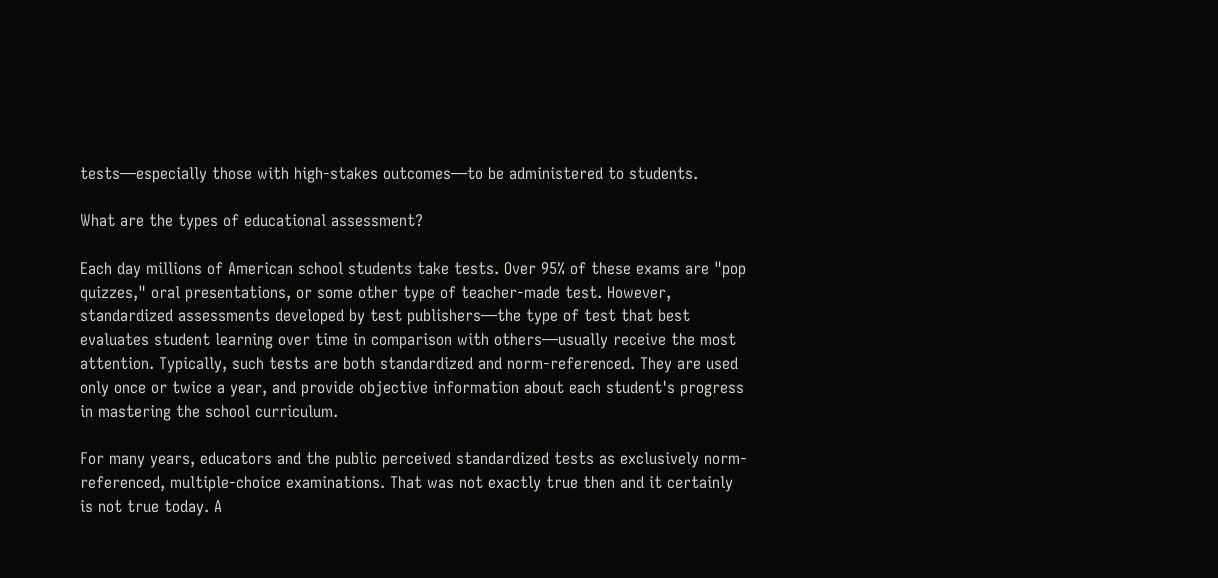tests—especially those with high-stakes outcomes—to be administered to students.

What are the types of educational assessment?

Each day millions of American school students take tests. Over 95% of these exams are "pop quizzes," oral presentations, or some other type of teacher-made test. However, standardized assessments developed by test publishers—the type of test that best evaluates student learning over time in comparison with others—usually receive the most attention. Typically, such tests are both standardized and norm-referenced. They are used only once or twice a year, and provide objective information about each student's progress in mastering the school curriculum.

For many years, educators and the public perceived standardized tests as exclusively norm-referenced, multiple-choice examinations. That was not exactly true then and it certainly is not true today. A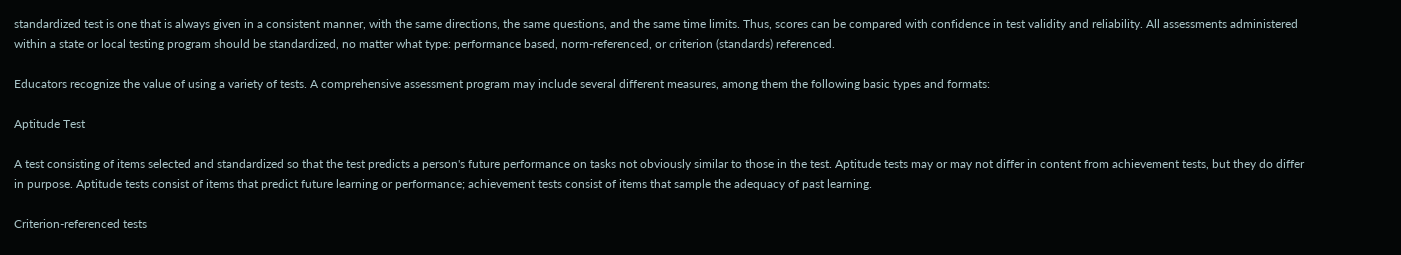standardized test is one that is always given in a consistent manner, with the same directions, the same questions, and the same time limits. Thus, scores can be compared with confidence in test validity and reliability. All assessments administered within a state or local testing program should be standardized, no matter what type: performance based, norm-referenced, or criterion (standards) referenced.

Educators recognize the value of using a variety of tests. A comprehensive assessment program may include several different measures, among them the following basic types and formats:

Aptitude Test

A test consisting of items selected and standardized so that the test predicts a person's future performance on tasks not obviously similar to those in the test. Aptitude tests may or may not differ in content from achievement tests, but they do differ in purpose. Aptitude tests consist of items that predict future learning or performance; achievement tests consist of items that sample the adequacy of past learning.

Criterion-referenced tests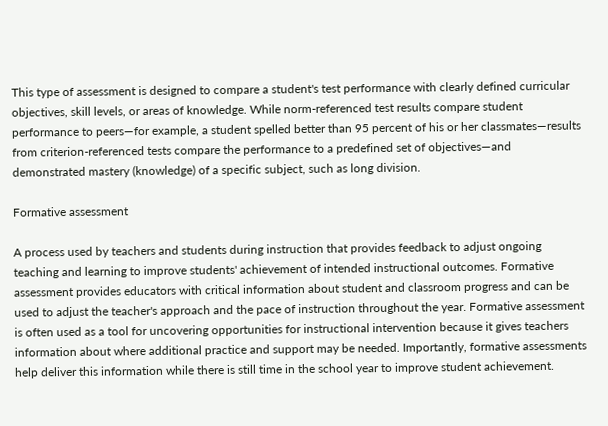This type of assessment is designed to compare a student's test performance with clearly defined curricular objectives, skill levels, or areas of knowledge. While norm-referenced test results compare student performance to peers—for example, a student spelled better than 95 percent of his or her classmates—results from criterion-referenced tests compare the performance to a predefined set of objectives—and demonstrated mastery (knowledge) of a specific subject, such as long division.

Formative assessment

A process used by teachers and students during instruction that provides feedback to adjust ongoing teaching and learning to improve students' achievement of intended instructional outcomes. Formative assessment provides educators with critical information about student and classroom progress and can be used to adjust the teacher's approach and the pace of instruction throughout the year. Formative assessment is often used as a tool for uncovering opportunities for instructional intervention because it gives teachers information about where additional practice and support may be needed. Importantly, formative assessments help deliver this information while there is still time in the school year to improve student achievement.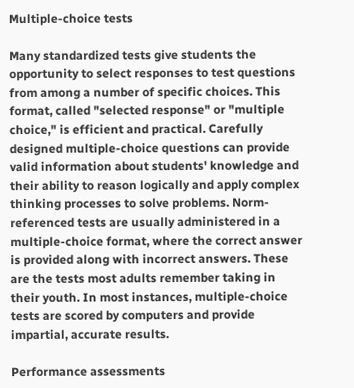Multiple-choice tests

Many standardized tests give students the opportunity to select responses to test questions from among a number of specific choices. This format, called "selected response" or "multiple choice," is efficient and practical. Carefully designed multiple-choice questions can provide valid information about students' knowledge and their ability to reason logically and apply complex thinking processes to solve problems. Norm-referenced tests are usually administered in a multiple-choice format, where the correct answer is provided along with incorrect answers. These are the tests most adults remember taking in their youth. In most instances, multiple-choice tests are scored by computers and provide impartial, accurate results.

Performance assessments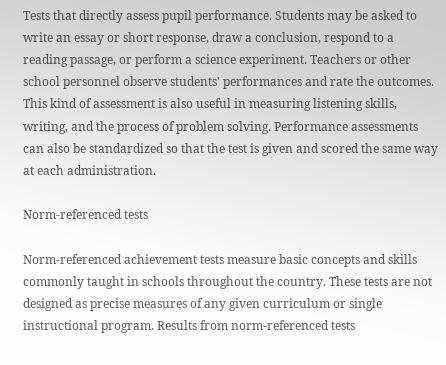Tests that directly assess pupil performance. Students may be asked to write an essay or short response, draw a conclusion, respond to a reading passage, or perform a science experiment. Teachers or other school personnel observe students' performances and rate the outcomes. This kind of assessment is also useful in measuring listening skills, writing, and the process of problem solving. Performance assessments can also be standardized so that the test is given and scored the same way at each administration.

Norm-referenced tests

Norm-referenced achievement tests measure basic concepts and skills commonly taught in schools throughout the country. These tests are not designed as precise measures of any given curriculum or single instructional program. Results from norm-referenced tests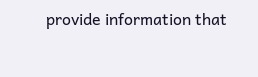provide information that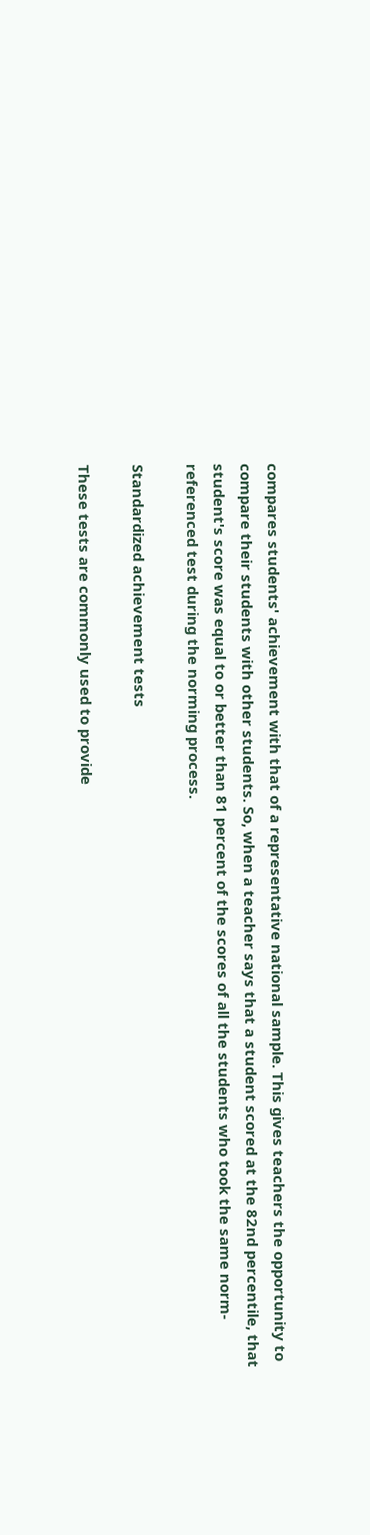compares students' achievement with that of a representative national sample. This gives teachers the opportunity to compare their students with other students. So, when a teacher says that a student scored at the 82nd percentile, that student's score was equal to or better than 81 percent of the scores of all the students who took the same norm-referenced test during the norming process.

Standardized achievement tests

These tests are commonly used to provide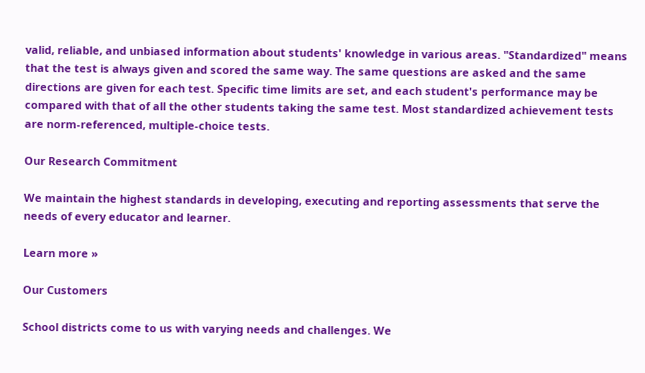valid, reliable, and unbiased information about students' knowledge in various areas. "Standardized" means that the test is always given and scored the same way. The same questions are asked and the same directions are given for each test. Specific time limits are set, and each student's performance may be compared with that of all the other students taking the same test. Most standardized achievement tests are norm-referenced, multiple-choice tests.

Our Research Commitment

We maintain the highest standards in developing, executing and reporting assessments that serve the needs of every educator and learner.

Learn more »

Our Customers

School districts come to us with varying needs and challenges. We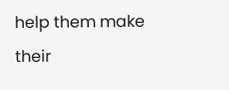help them make their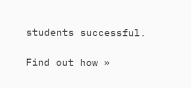students successful.

Find out how »